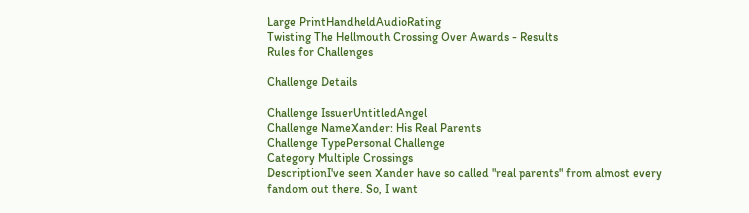Large PrintHandheldAudioRating
Twisting The Hellmouth Crossing Over Awards - Results
Rules for Challenges

Challenge Details

Challenge IssuerUntitledAngel
Challenge NameXander: His Real Parents
Challenge TypePersonal Challenge
Category Multiple Crossings
DescriptionI've seen Xander have so called "real parents" from almost every fandom out there. So, I want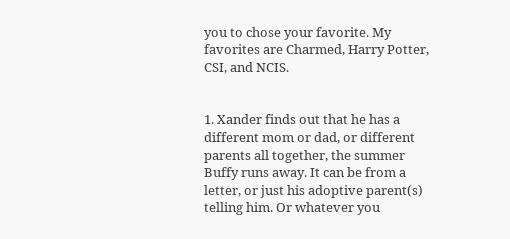you to chose your favorite. My favorites are Charmed, Harry Potter, CSI, and NCIS.


1. Xander finds out that he has a different mom or dad, or different parents all together, the summer Buffy runs away. It can be from a letter, or just his adoptive parent(s) telling him. Or whatever you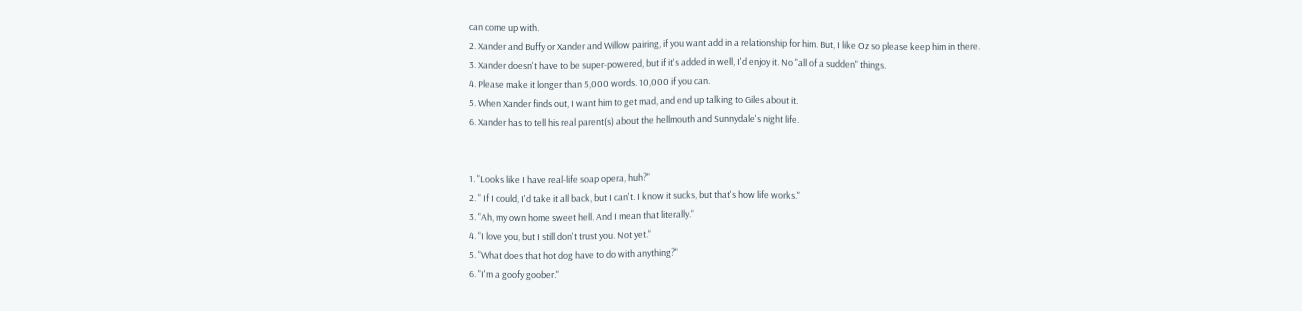can come up with.
2. Xander and Buffy or Xander and Willow pairing, if you want add in a relationship for him. But, I like Oz so please keep him in there.
3. Xander doesn't have to be super-powered, but if it's added in well, I'd enjoy it. No "all of a sudden" things.
4. Please make it longer than 5,000 words. 10,000 if you can.
5. When Xander finds out, I want him to get mad, and end up talking to Giles about it.
6. Xander has to tell his real parent(s) about the hellmouth and Sunnydale's night life.


1. "Looks like I have real-life soap opera, huh?"
2. " If I could, I'd take it all back, but I can't. I know it sucks, but that's how life works."
3. "Ah, my own home sweet hell. And I mean that literally."
4. "I love you, but I still don't trust you. Not yet."
5. "What does that hot dog have to do with anything?"
6. "I'm a goofy goober."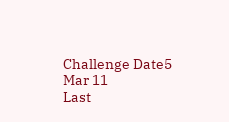Challenge Date5 Mar 11
Last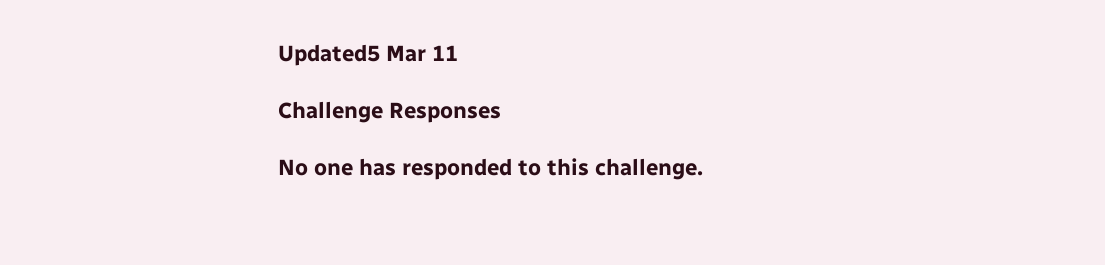Updated5 Mar 11

Challenge Responses

No one has responded to this challenge.